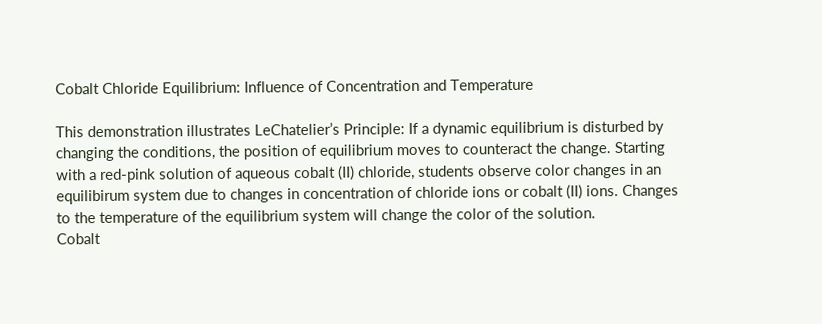Cobalt Chloride Equilibrium: Influence of Concentration and Temperature

This demonstration illustrates LeChatelier’s Principle: If a dynamic equilibrium is disturbed by changing the conditions, the position of equilibrium moves to counteract the change. Starting with a red-pink solution of aqueous cobalt (II) chloride, students observe color changes in an equilibirum system due to changes in concentration of chloride ions or cobalt (II) ions. Changes to the temperature of the equilibrium system will change the color of the solution.
Cobalt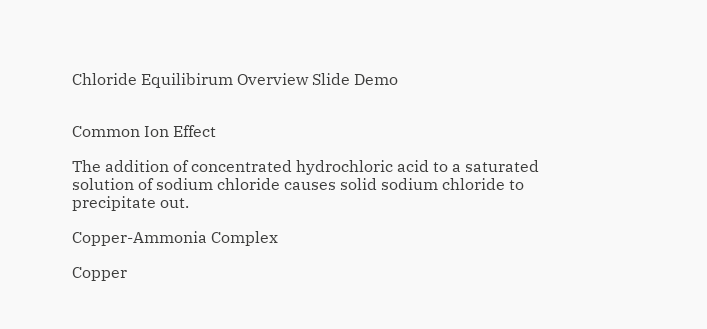Chloride Equilibirum Overview Slide Demo


Common Ion Effect

The addition of concentrated hydrochloric acid to a saturated solution of sodium chloride causes solid sodium chloride to precipitate out.

Copper-Ammonia Complex

Copper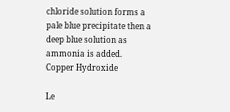chloride solution forms a pale blue precipitate then a deep blue solution as ammonia is added.
Copper Hydroxide

Le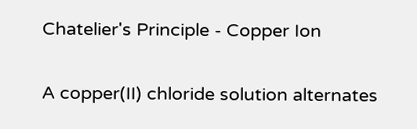Chatelier's Principle - Copper Ion

A copper(II) chloride solution alternates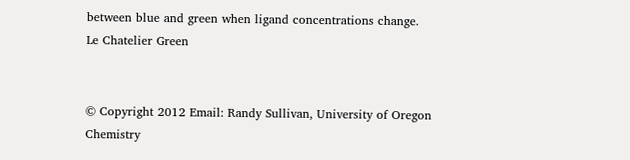between blue and green when ligand concentrations change.
Le Chatelier Green


© Copyright 2012 Email: Randy Sullivan, University of Oregon Chemistry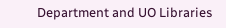Department and UO Libraries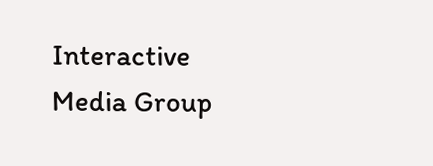Interactive Media Group